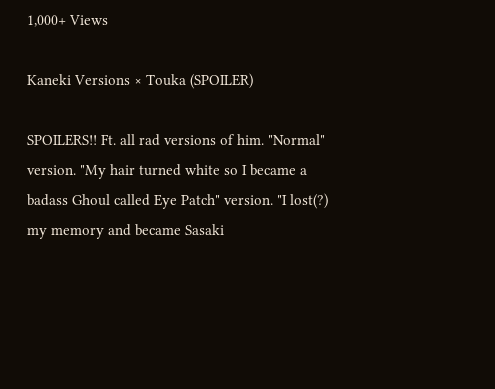1,000+ Views

Kaneki Versions × Touka (SPOILER)

SPOILERS!! Ft. all rad versions of him. "Normal" version. "My hair turned white so I became a badass Ghoul called Eye Patch" version. "I lost(?) my memory and became Sasaki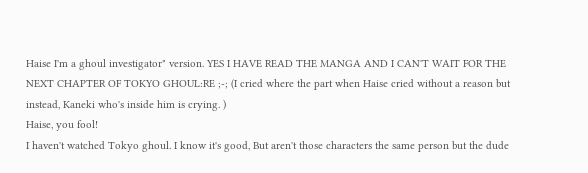Haise I'm a ghoul investigator" version. YES I HAVE READ THE MANGA AND I CAN'T WAIT FOR THE NEXT CHAPTER OF TOKYO GHOUL:RE ;-; (I cried where the part when Haise cried without a reason but instead, Kaneki who's inside him is crying. )
Haise, you fool!
I haven't watched Tokyo ghoul. I know it's good, But aren't those characters the same person but the dude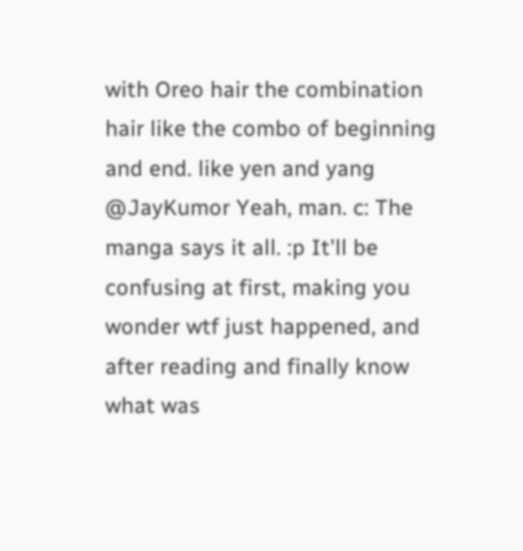with Oreo hair the combination hair like the combo of beginning and end. like yen and yang
@JayKumor Yeah, man. c: The manga says it all. :p It'll be confusing at first, making you wonder wtf just happened, and after reading and finally know what was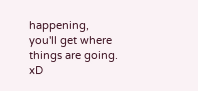happening, you'll get where things are going. xD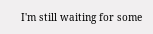I'm still waiting for some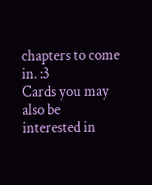chapters to come in. :3
Cards you may also be interested in